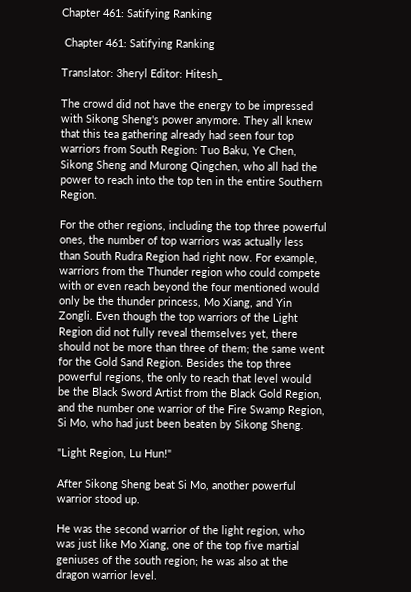Chapter 461: Satifying Ranking

 Chapter 461: Satifying Ranking

Translator: 3heryl Editor: Hitesh_

The crowd did not have the energy to be impressed with Sikong Sheng's power anymore. They all knew that this tea gathering already had seen four top warriors from South Region: Tuo Baku, Ye Chen, Sikong Sheng and Murong Qingchen, who all had the power to reach into the top ten in the entire Southern Region.

For the other regions, including the top three powerful ones, the number of top warriors was actually less than South Rudra Region had right now. For example, warriors from the Thunder region who could compete with or even reach beyond the four mentioned would only be the thunder princess, Mo Xiang, and Yin Zongli. Even though the top warriors of the Light Region did not fully reveal themselves yet, there should not be more than three of them; the same went for the Gold Sand Region. Besides the top three powerful regions, the only to reach that level would be the Black Sword Artist from the Black Gold Region, and the number one warrior of the Fire Swamp Region, Si Mo, who had just been beaten by Sikong Sheng.

"Light Region, Lu Hun!"

After Sikong Sheng beat Si Mo, another powerful warrior stood up.

He was the second warrior of the light region, who was just like Mo Xiang, one of the top five martial geniuses of the south region; he was also at the dragon warrior level.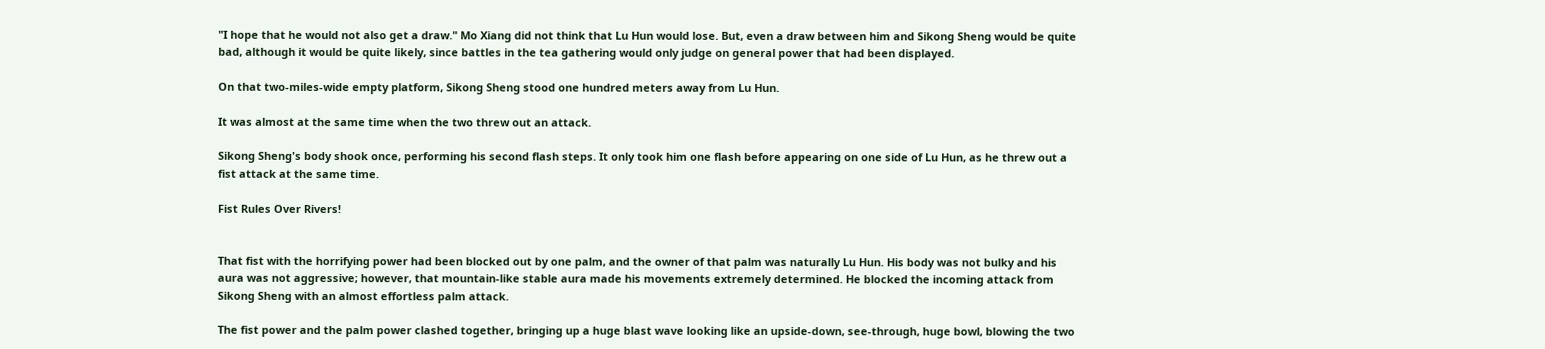"I hope that he would not also get a draw." Mo Xiang did not think that Lu Hun would lose. But, even a draw between him and Sikong Sheng would be quite bad, although it would be quite likely, since battles in the tea gathering would only judge on general power that had been displayed.

On that two-miles-wide empty platform, Sikong Sheng stood one hundred meters away from Lu Hun.

It was almost at the same time when the two threw out an attack.

Sikong Sheng's body shook once, performing his second flash steps. It only took him one flash before appearing on one side of Lu Hun, as he threw out a fist attack at the same time.

Fist Rules Over Rivers!


That fist with the horrifying power had been blocked out by one palm, and the owner of that palm was naturally Lu Hun. His body was not bulky and his aura was not aggressive; however, that mountain-like stable aura made his movements extremely determined. He blocked the incoming attack from Sikong Sheng with an almost effortless palm attack.

The fist power and the palm power clashed together, bringing up a huge blast wave looking like an upside-down, see-through, huge bowl, blowing the two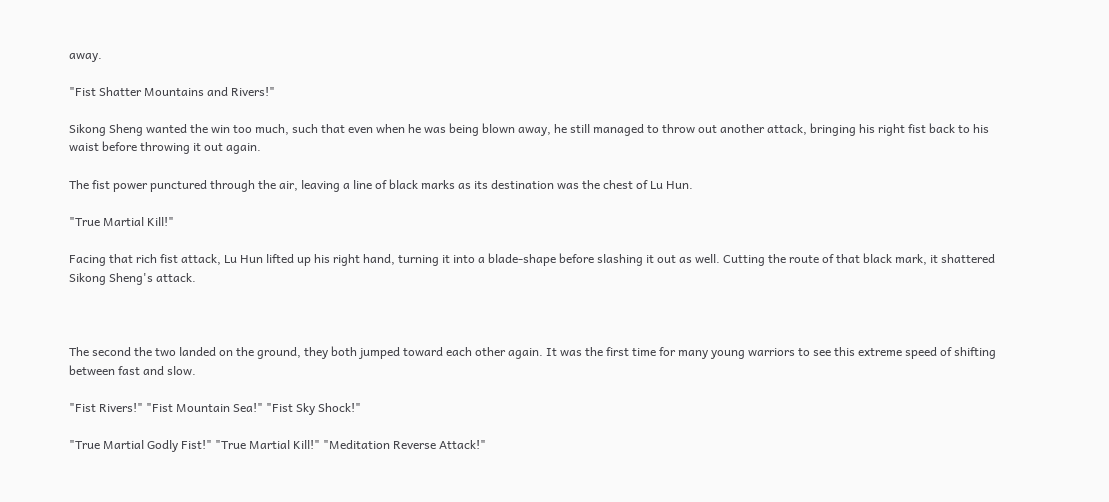away.

"Fist Shatter Mountains and Rivers!"

Sikong Sheng wanted the win too much, such that even when he was being blown away, he still managed to throw out another attack, bringing his right fist back to his waist before throwing it out again.

The fist power punctured through the air, leaving a line of black marks as its destination was the chest of Lu Hun.

"True Martial Kill!"

Facing that rich fist attack, Lu Hun lifted up his right hand, turning it into a blade-shape before slashing it out as well. Cutting the route of that black mark, it shattered Sikong Sheng's attack.



The second the two landed on the ground, they both jumped toward each other again. It was the first time for many young warriors to see this extreme speed of shifting between fast and slow.

"Fist Rivers!" "Fist Mountain Sea!" "Fist Sky Shock!"

"True Martial Godly Fist!" "True Martial Kill!" "Meditation Reverse Attack!"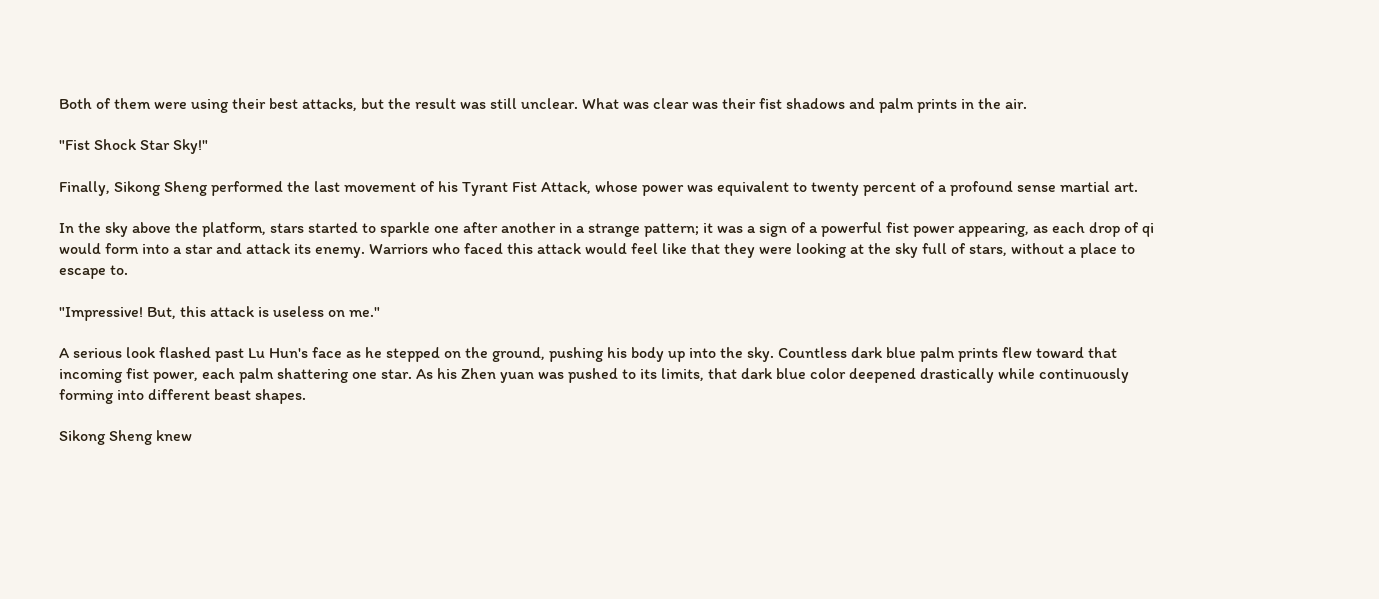Both of them were using their best attacks, but the result was still unclear. What was clear was their fist shadows and palm prints in the air.

"Fist Shock Star Sky!"

Finally, Sikong Sheng performed the last movement of his Tyrant Fist Attack, whose power was equivalent to twenty percent of a profound sense martial art.

In the sky above the platform, stars started to sparkle one after another in a strange pattern; it was a sign of a powerful fist power appearing, as each drop of qi would form into a star and attack its enemy. Warriors who faced this attack would feel like that they were looking at the sky full of stars, without a place to escape to.

"Impressive! But, this attack is useless on me."

A serious look flashed past Lu Hun's face as he stepped on the ground, pushing his body up into the sky. Countless dark blue palm prints flew toward that incoming fist power, each palm shattering one star. As his Zhen yuan was pushed to its limits, that dark blue color deepened drastically while continuously forming into different beast shapes.

Sikong Sheng knew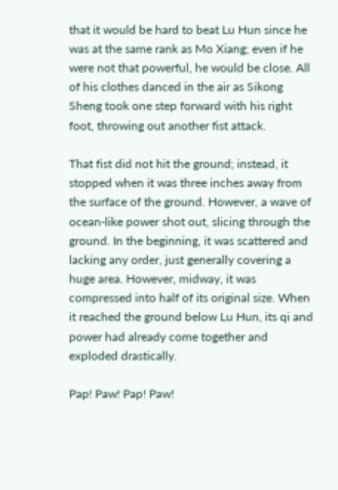that it would be hard to beat Lu Hun since he was at the same rank as Mo Xiang; even if he were not that powerful, he would be close. All of his clothes danced in the air as Sikong Sheng took one step forward with his right foot, throwing out another fist attack.

That fist did not hit the ground; instead, it stopped when it was three inches away from the surface of the ground. However, a wave of ocean-like power shot out, slicing through the ground. In the beginning, it was scattered and lacking any order, just generally covering a huge area. However, midway, it was compressed into half of its original size. When it reached the ground below Lu Hun, its qi and power had already come together and exploded drastically.

Pap! Paw! Pap! Paw!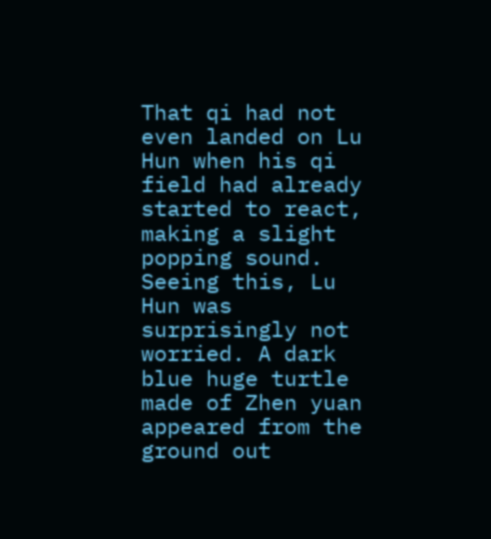That qi had not even landed on Lu Hun when his qi field had already started to react, making a slight popping sound. Seeing this, Lu Hun was surprisingly not worried. A dark blue huge turtle made of Zhen yuan appeared from the ground out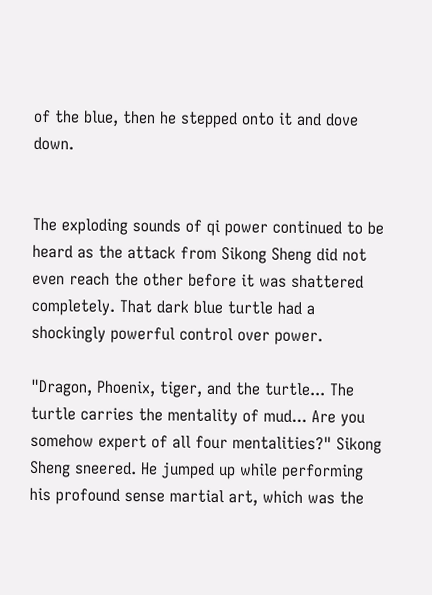of the blue, then he stepped onto it and dove down.


The exploding sounds of qi power continued to be heard as the attack from Sikong Sheng did not even reach the other before it was shattered completely. That dark blue turtle had a shockingly powerful control over power.

"Dragon, Phoenix, tiger, and the turtle... The turtle carries the mentality of mud... Are you somehow expert of all four mentalities?" Sikong Sheng sneered. He jumped up while performing his profound sense martial art, which was the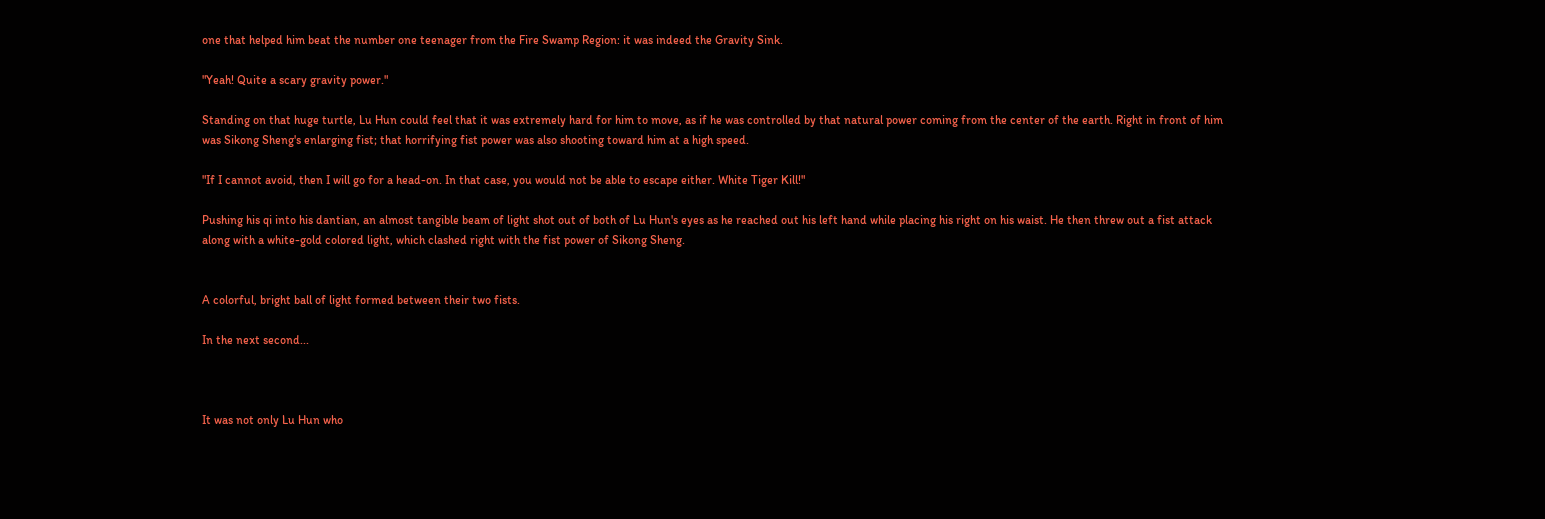one that helped him beat the number one teenager from the Fire Swamp Region: it was indeed the Gravity Sink.

"Yeah! Quite a scary gravity power."

Standing on that huge turtle, Lu Hun could feel that it was extremely hard for him to move, as if he was controlled by that natural power coming from the center of the earth. Right in front of him was Sikong Sheng's enlarging fist; that horrifying fist power was also shooting toward him at a high speed.

"If I cannot avoid, then I will go for a head-on. In that case, you would not be able to escape either. White Tiger Kill!"

Pushing his qi into his dantian, an almost tangible beam of light shot out of both of Lu Hun's eyes as he reached out his left hand while placing his right on his waist. He then threw out a fist attack along with a white-gold colored light, which clashed right with the fist power of Sikong Sheng.


A colorful, bright ball of light formed between their two fists.

In the next second...



It was not only Lu Hun who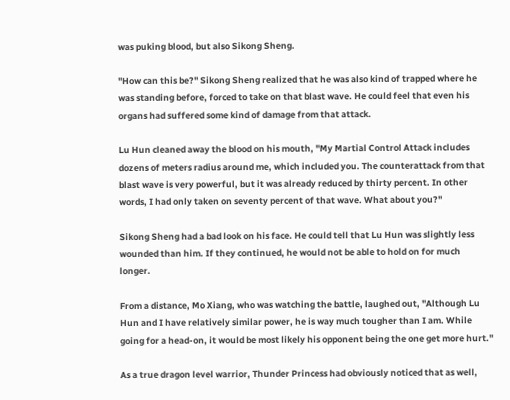was puking blood, but also Sikong Sheng.

"How can this be?" Sikong Sheng realized that he was also kind of trapped where he was standing before, forced to take on that blast wave. He could feel that even his organs had suffered some kind of damage from that attack.

Lu Hun cleaned away the blood on his mouth, "My Martial Control Attack includes dozens of meters radius around me, which included you. The counterattack from that blast wave is very powerful, but it was already reduced by thirty percent. In other words, I had only taken on seventy percent of that wave. What about you?"

Sikong Sheng had a bad look on his face. He could tell that Lu Hun was slightly less wounded than him. If they continued, he would not be able to hold on for much longer.

From a distance, Mo Xiang, who was watching the battle, laughed out, "Although Lu Hun and I have relatively similar power, he is way much tougher than I am. While going for a head-on, it would be most likely his opponent being the one get more hurt."

As a true dragon level warrior, Thunder Princess had obviously noticed that as well,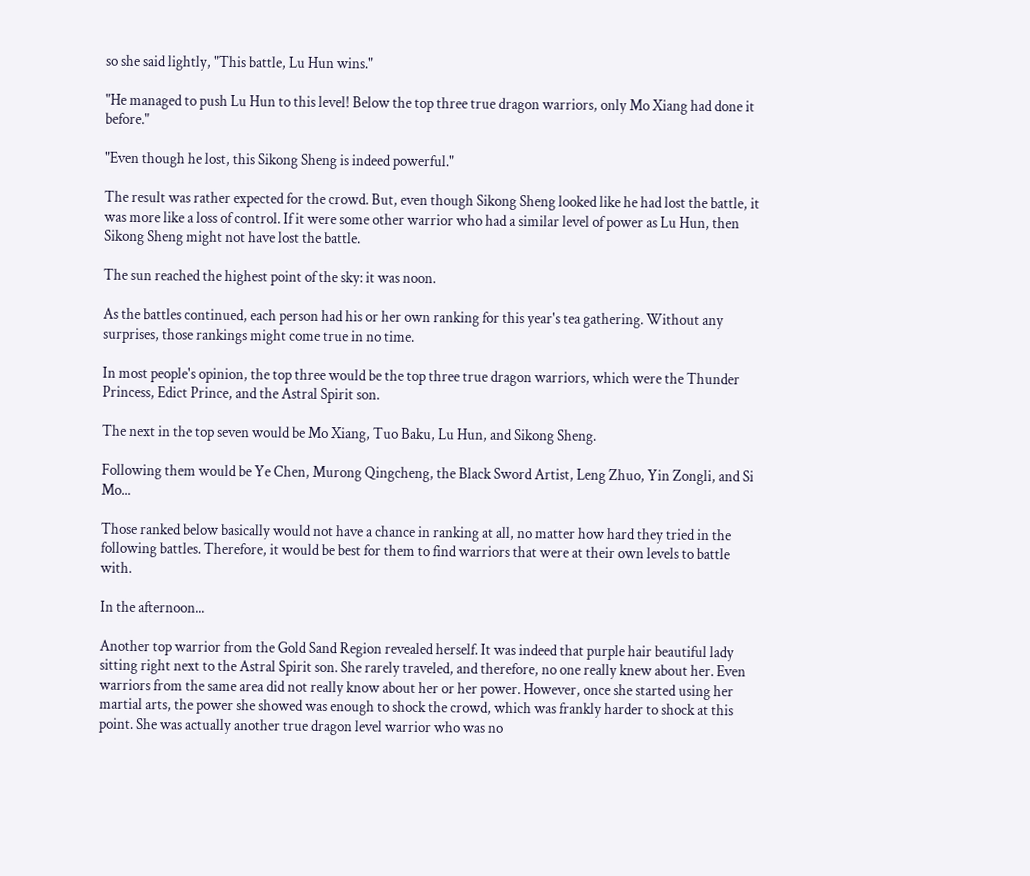so she said lightly, "This battle, Lu Hun wins."

"He managed to push Lu Hun to this level! Below the top three true dragon warriors, only Mo Xiang had done it before."

"Even though he lost, this Sikong Sheng is indeed powerful."

The result was rather expected for the crowd. But, even though Sikong Sheng looked like he had lost the battle, it was more like a loss of control. If it were some other warrior who had a similar level of power as Lu Hun, then Sikong Sheng might not have lost the battle.

The sun reached the highest point of the sky: it was noon.

As the battles continued, each person had his or her own ranking for this year's tea gathering. Without any surprises, those rankings might come true in no time.

In most people's opinion, the top three would be the top three true dragon warriors, which were the Thunder Princess, Edict Prince, and the Astral Spirit son.

The next in the top seven would be Mo Xiang, Tuo Baku, Lu Hun, and Sikong Sheng.

Following them would be Ye Chen, Murong Qingcheng, the Black Sword Artist, Leng Zhuo, Yin Zongli, and Si Mo...

Those ranked below basically would not have a chance in ranking at all, no matter how hard they tried in the following battles. Therefore, it would be best for them to find warriors that were at their own levels to battle with.

In the afternoon...

Another top warrior from the Gold Sand Region revealed herself. It was indeed that purple hair beautiful lady sitting right next to the Astral Spirit son. She rarely traveled, and therefore, no one really knew about her. Even warriors from the same area did not really know about her or her power. However, once she started using her martial arts, the power she showed was enough to shock the crowd, which was frankly harder to shock at this point. She was actually another true dragon level warrior who was no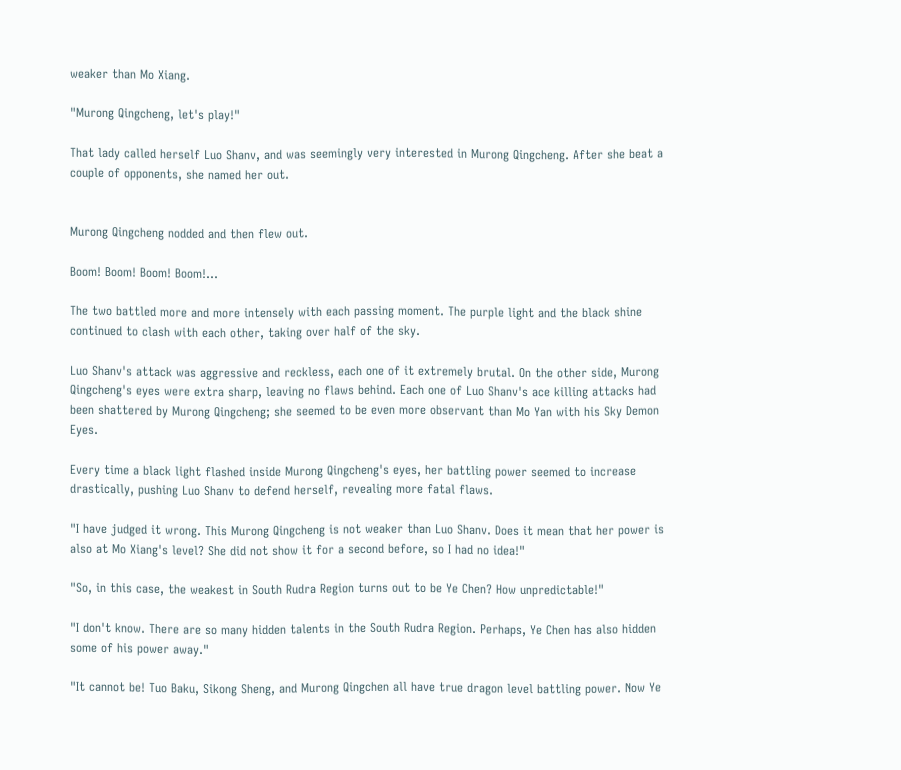weaker than Mo Xiang.

"Murong Qingcheng, let's play!"

That lady called herself Luo Shanv, and was seemingly very interested in Murong Qingcheng. After she beat a couple of opponents, she named her out.


Murong Qingcheng nodded and then flew out.

Boom! Boom! Boom! Boom!...

The two battled more and more intensely with each passing moment. The purple light and the black shine continued to clash with each other, taking over half of the sky.

Luo Shanv's attack was aggressive and reckless, each one of it extremely brutal. On the other side, Murong Qingcheng's eyes were extra sharp, leaving no flaws behind. Each one of Luo Shanv's ace killing attacks had been shattered by Murong Qingcheng; she seemed to be even more observant than Mo Yan with his Sky Demon Eyes.

Every time a black light flashed inside Murong Qingcheng's eyes, her battling power seemed to increase drastically, pushing Luo Shanv to defend herself, revealing more fatal flaws.

"I have judged it wrong. This Murong Qingcheng is not weaker than Luo Shanv. Does it mean that her power is also at Mo Xiang's level? She did not show it for a second before, so I had no idea!"

"So, in this case, the weakest in South Rudra Region turns out to be Ye Chen? How unpredictable!"

"I don't know. There are so many hidden talents in the South Rudra Region. Perhaps, Ye Chen has also hidden some of his power away."

"It cannot be! Tuo Baku, Sikong Sheng, and Murong Qingchen all have true dragon level battling power. Now Ye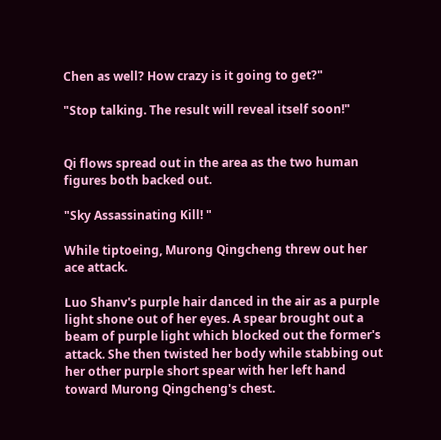Chen as well? How crazy is it going to get?"

"Stop talking. The result will reveal itself soon!"


Qi flows spread out in the area as the two human figures both backed out.

"Sky Assassinating Kill! "

While tiptoeing, Murong Qingcheng threw out her ace attack.

Luo Shanv's purple hair danced in the air as a purple light shone out of her eyes. A spear brought out a beam of purple light which blocked out the former's attack. She then twisted her body while stabbing out her other purple short spear with her left hand toward Murong Qingcheng's chest.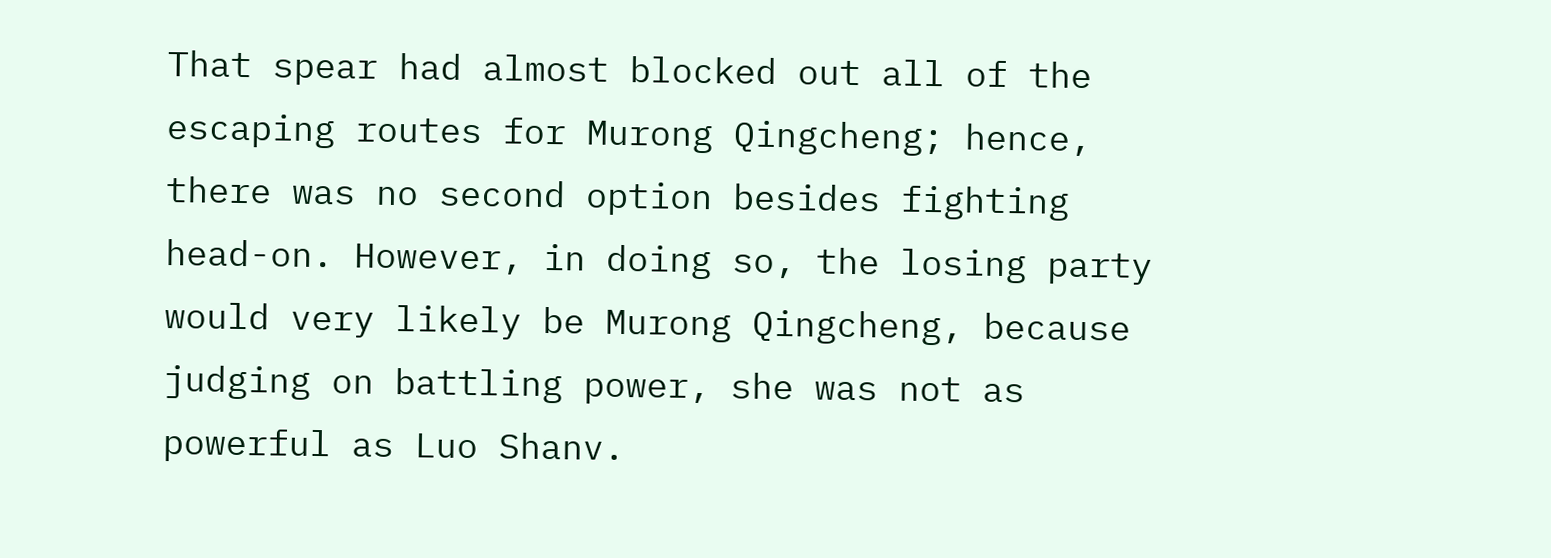That spear had almost blocked out all of the escaping routes for Murong Qingcheng; hence, there was no second option besides fighting head-on. However, in doing so, the losing party would very likely be Murong Qingcheng, because judging on battling power, she was not as powerful as Luo Shanv.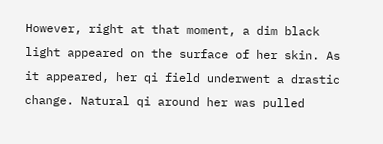However, right at that moment, a dim black light appeared on the surface of her skin. As it appeared, her qi field underwent a drastic change. Natural qi around her was pulled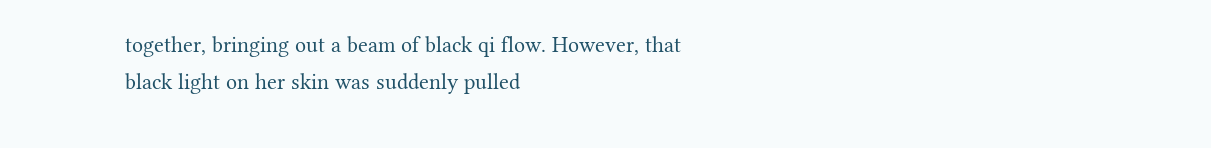together, bringing out a beam of black qi flow. However, that black light on her skin was suddenly pulled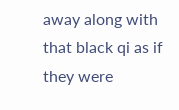away along with that black qi as if they were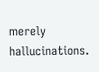merely hallucinations.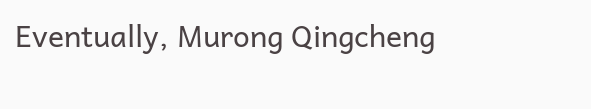Eventually, Murong Qingcheng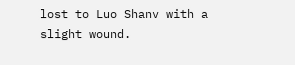lost to Luo Shanv with a slight wound.